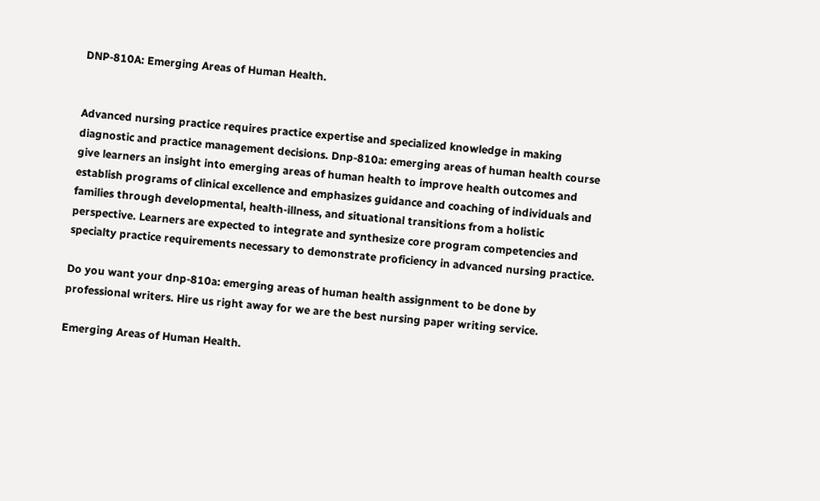DNP-810A: Emerging Areas of Human Health.


Advanced nursing practice requires practice expertise and specialized knowledge in making diagnostic and practice management decisions. Dnp-810a: emerging areas of human health course give learners an insight into emerging areas of human health to improve health outcomes and establish programs of clinical excellence and emphasizes guidance and coaching of individuals and families through developmental, health-illness, and situational transitions from a holistic perspective. Learners are expected to integrate and synthesize core program competencies and specialty practice requirements necessary to demonstrate proficiency in advanced nursing practice.

Do you want your dnp-810a: emerging areas of human health assignment to be done by professional writers. Hire us right away for we are the best nursing paper writing service.

Emerging Areas of Human Health.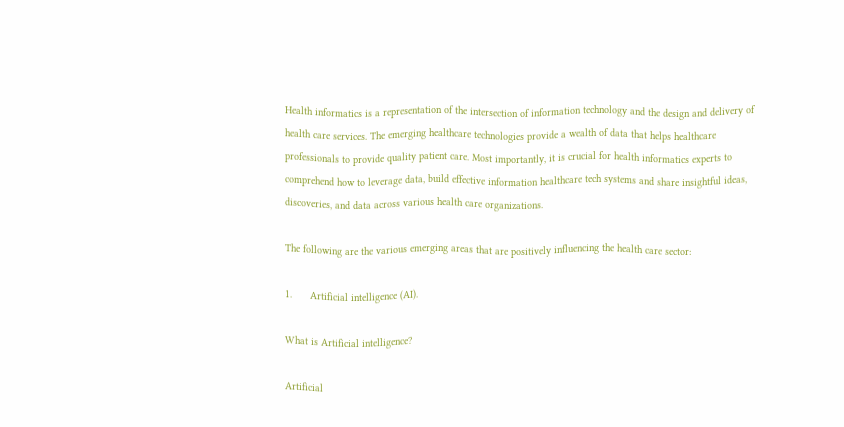Health informatics is a representation of the intersection of information technology and the design and delivery of health care services. The emerging healthcare technologies provide a wealth of data that helps healthcare professionals to provide quality patient care. Most importantly, it is crucial for health informatics experts to comprehend how to leverage data, build effective information healthcare tech systems and share insightful ideas, discoveries, and data across various health care organizations.

The following are the various emerging areas that are positively influencing the health care sector:

1.      Artificial intelligence (AI).

What is Artificial intelligence?

Artificial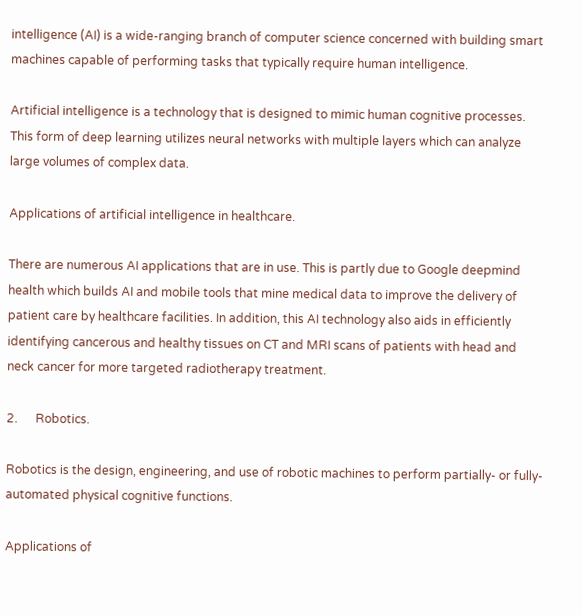intelligence (AI) is a wide-ranging branch of computer science concerned with building smart machines capable of performing tasks that typically require human intelligence.

Artificial intelligence is a technology that is designed to mimic human cognitive processes. This form of deep learning utilizes neural networks with multiple layers which can analyze large volumes of complex data.

Applications of artificial intelligence in healthcare.

There are numerous AI applications that are in use. This is partly due to Google deepmind health which builds AI and mobile tools that mine medical data to improve the delivery of patient care by healthcare facilities. In addition, this AI technology also aids in efficiently identifying cancerous and healthy tissues on CT and MRI scans of patients with head and neck cancer for more targeted radiotherapy treatment.

2.      Robotics.

Robotics is the design, engineering, and use of robotic machines to perform partially- or fully-automated physical cognitive functions.

Applications of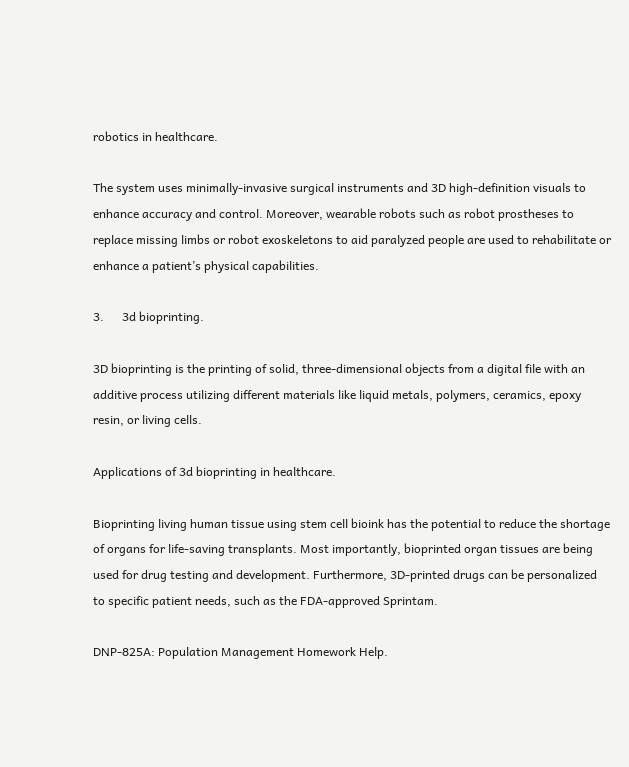robotics in healthcare.

The system uses minimally-invasive surgical instruments and 3D high-definition visuals to enhance accuracy and control. Moreover, wearable robots such as robot prostheses to replace missing limbs or robot exoskeletons to aid paralyzed people are used to rehabilitate or enhance a patient’s physical capabilities.

3.      3d bioprinting.

3D bioprinting is the printing of solid, three-dimensional objects from a digital file with an additive process utilizing different materials like liquid metals, polymers, ceramics, epoxy resin, or living cells.

Applications of 3d bioprinting in healthcare.

Bioprinting living human tissue using stem cell bioink has the potential to reduce the shortage of organs for life-saving transplants. Most importantly, bioprinted organ tissues are being used for drug testing and development. Furthermore, 3D-printed drugs can be personalized to specific patient needs, such as the FDA-approved Sprintam.

DNP-825A: Population Management Homework Help.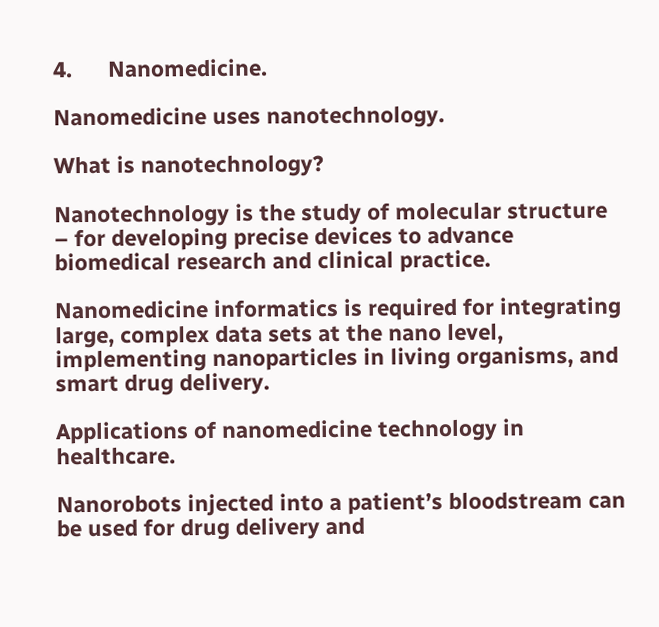4.      Nanomedicine.

Nanomedicine uses nanotechnology.

What is nanotechnology?

Nanotechnology is the study of molecular structure – for developing precise devices to advance biomedical research and clinical practice.

Nanomedicine informatics is required for integrating large, complex data sets at the nano level, implementing nanoparticles in living organisms, and smart drug delivery.

Applications of nanomedicine technology in healthcare.

Nanorobots injected into a patient’s bloodstream can be used for drug delivery and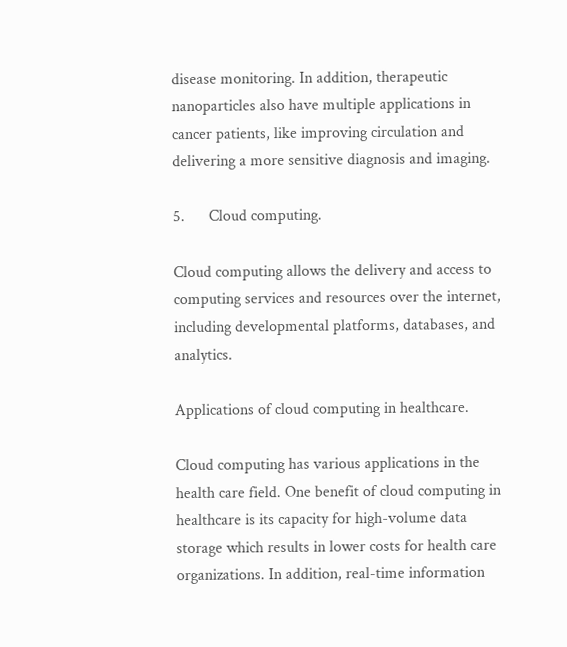disease monitoring. In addition, therapeutic nanoparticles also have multiple applications in cancer patients, like improving circulation and delivering a more sensitive diagnosis and imaging.

5.      Cloud computing.

Cloud computing allows the delivery and access to computing services and resources over the internet, including developmental platforms, databases, and analytics.

Applications of cloud computing in healthcare.

Cloud computing has various applications in the health care field. One benefit of cloud computing in healthcare is its capacity for high-volume data storage which results in lower costs for health care organizations. In addition, real-time information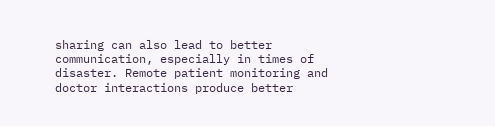sharing can also lead to better communication, especially in times of disaster. Remote patient monitoring and doctor interactions produce better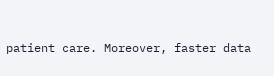patient care. Moreover, faster data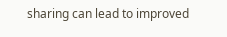sharing can lead to improved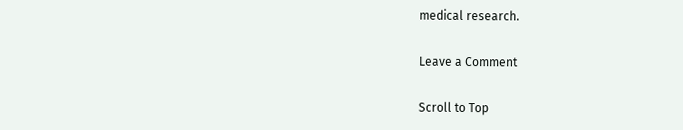medical research.

Leave a Comment

Scroll to Top